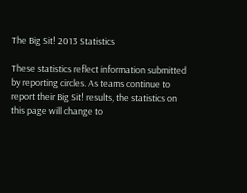The Big Sit! 2013 Statistics

These statistics reflect information submitted by reporting circles. As teams continue to report their Big Sit! results, the statistics on this page will change to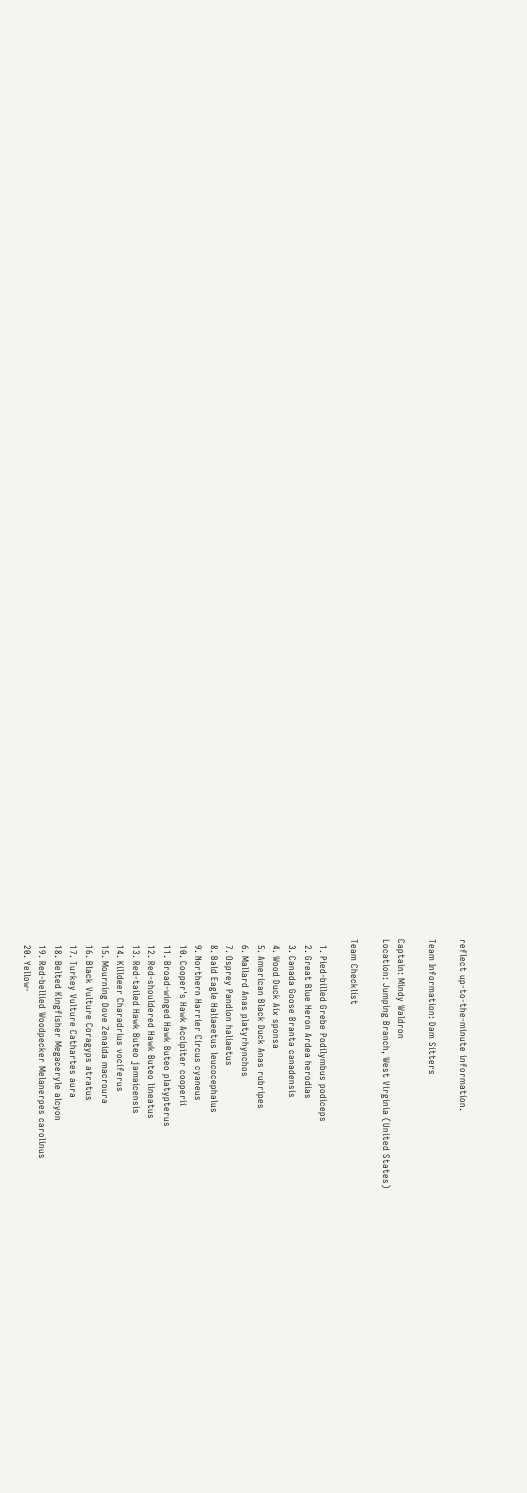reflect up-to-the-minute information.

Team Information: Dam Sitters

Captain: Mindy Waldron
Location: Jumping Branch, West Virginia (United States)

Team Checklist

  1. Pied-billed Grebe Podilymbus podiceps
  2. Great Blue Heron Ardea herodias
  3. Canada Goose Branta canadensis
  4. Wood Duck Aix sponsa
  5. American Black Duck Anas rubripes
  6. Mallard Anas platyrhynchos
  7. Osprey Pandion haliaetus
  8. Bald Eagle Haliaeetus leucocephalus
  9. Northern Harrier Circus cyaneus
  10. Cooper's Hawk Accipiter cooperii
  11. Broad-winged Hawk Buteo platypterus
  12. Red-shouldered Hawk Buteo lineatus
  13. Red-tailed Hawk Buteo jamaicensis
  14. Killdeer Charadrius vociferus
  15. Mourning Dove Zenaida macroura
  16. Black Vulture Coragyps atratus
  17. Turkey Vulture Cathartes aura
  18. Belted Kingfisher Megaceryle alcyon
  19. Red-bellied Woodpecker Melanerpes carolinus
  20. Yellow-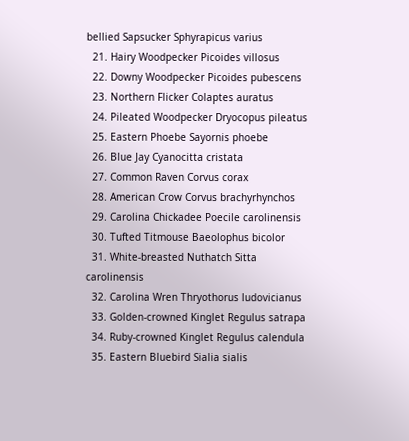bellied Sapsucker Sphyrapicus varius
  21. Hairy Woodpecker Picoides villosus
  22. Downy Woodpecker Picoides pubescens
  23. Northern Flicker Colaptes auratus
  24. Pileated Woodpecker Dryocopus pileatus
  25. Eastern Phoebe Sayornis phoebe
  26. Blue Jay Cyanocitta cristata
  27. Common Raven Corvus corax
  28. American Crow Corvus brachyrhynchos
  29. Carolina Chickadee Poecile carolinensis
  30. Tufted Titmouse Baeolophus bicolor
  31. White-breasted Nuthatch Sitta carolinensis
  32. Carolina Wren Thryothorus ludovicianus
  33. Golden-crowned Kinglet Regulus satrapa
  34. Ruby-crowned Kinglet Regulus calendula
  35. Eastern Bluebird Sialia sialis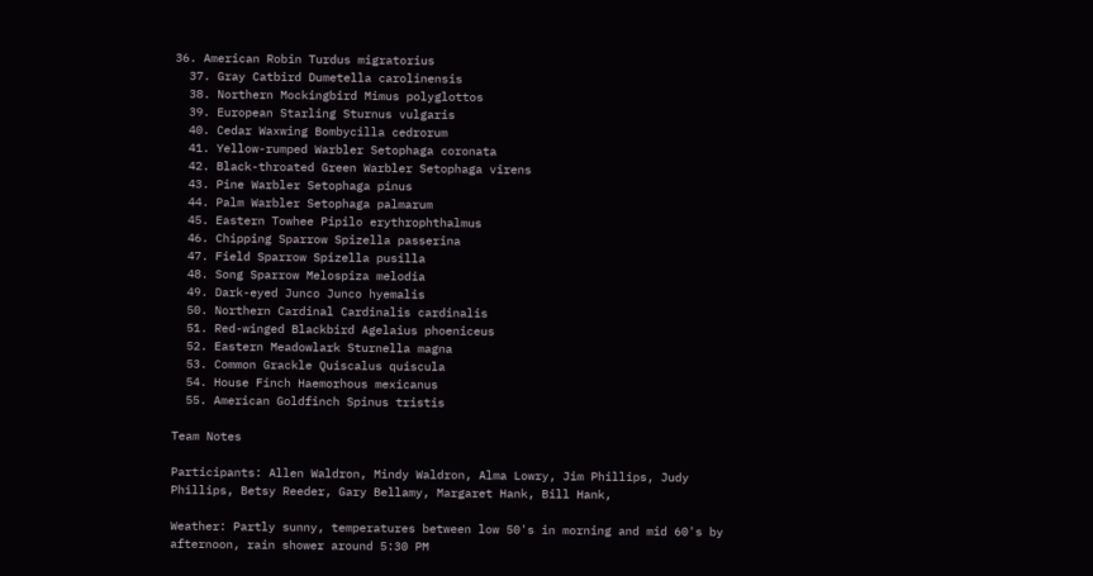36. American Robin Turdus migratorius
  37. Gray Catbird Dumetella carolinensis
  38. Northern Mockingbird Mimus polyglottos
  39. European Starling Sturnus vulgaris
  40. Cedar Waxwing Bombycilla cedrorum
  41. Yellow-rumped Warbler Setophaga coronata
  42. Black-throated Green Warbler Setophaga virens
  43. Pine Warbler Setophaga pinus
  44. Palm Warbler Setophaga palmarum
  45. Eastern Towhee Pipilo erythrophthalmus
  46. Chipping Sparrow Spizella passerina
  47. Field Sparrow Spizella pusilla
  48. Song Sparrow Melospiza melodia
  49. Dark-eyed Junco Junco hyemalis
  50. Northern Cardinal Cardinalis cardinalis
  51. Red-winged Blackbird Agelaius phoeniceus
  52. Eastern Meadowlark Sturnella magna
  53. Common Grackle Quiscalus quiscula
  54. House Finch Haemorhous mexicanus
  55. American Goldfinch Spinus tristis

Team Notes

Participants: Allen Waldron, Mindy Waldron, Alma Lowry, Jim Phillips, Judy Phillips, Betsy Reeder, Gary Bellamy, Margaret Hank, Bill Hank,

Weather: Partly sunny, temperatures between low 50's in morning and mid 60's by afternoon, rain shower around 5:30 PM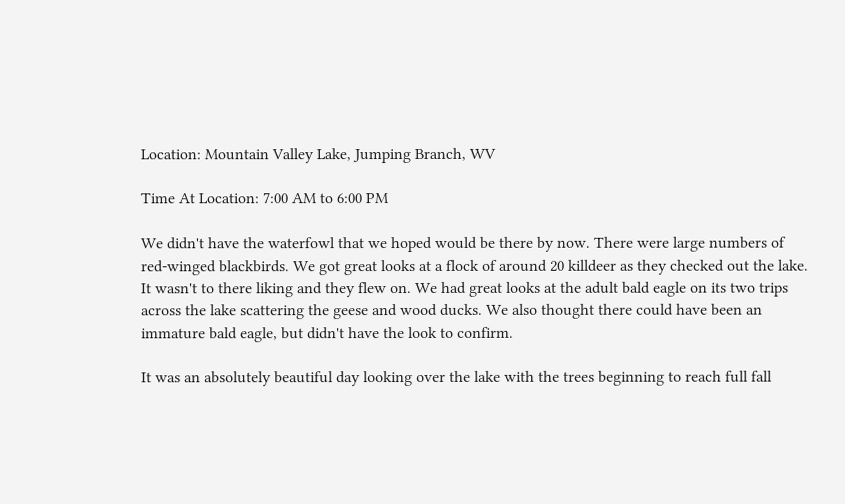Location: Mountain Valley Lake, Jumping Branch, WV

Time At Location: 7:00 AM to 6:00 PM

We didn't have the waterfowl that we hoped would be there by now. There were large numbers of red-winged blackbirds. We got great looks at a flock of around 20 killdeer as they checked out the lake. It wasn't to there liking and they flew on. We had great looks at the adult bald eagle on its two trips across the lake scattering the geese and wood ducks. We also thought there could have been an immature bald eagle, but didn't have the look to confirm.

It was an absolutely beautiful day looking over the lake with the trees beginning to reach full fall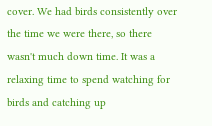cover. We had birds consistently over the time we were there, so there wasn't much down time. It was a relaxing time to spend watching for birds and catching up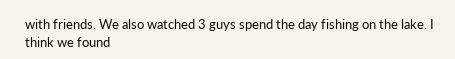with friends. We also watched 3 guys spend the day fishing on the lake. I think we found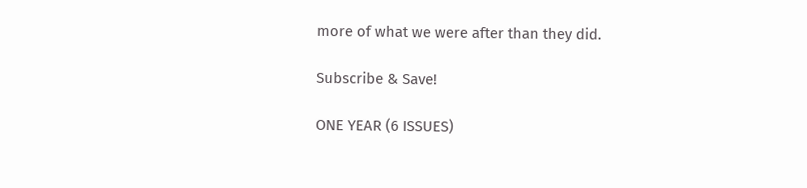more of what we were after than they did.

Subscribe & Save!

ONE YEAR (6 ISSUES)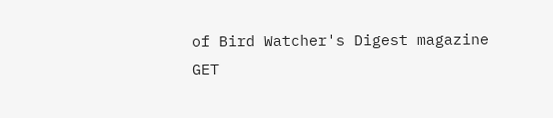of Bird Watcher's Digest magazine
GET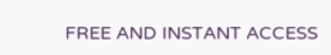FREE AND INSTANT ACCESS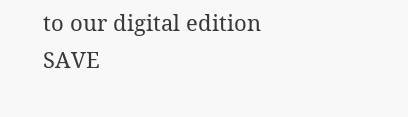to our digital edition
SAVE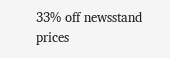33% off newsstand prices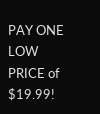PAY ONE LOW PRICE of $19.99!